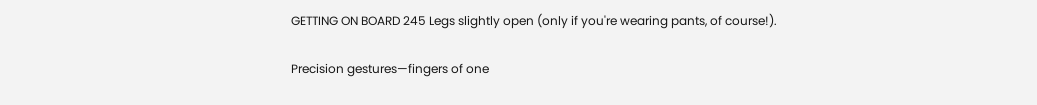GETTING ON BOARD 245 Legs slightly open (only if you're wearing pants, of course!).

Precision gestures—fingers of one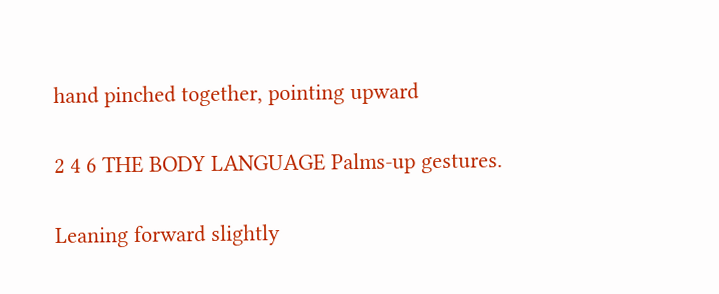hand pinched together, pointing upward

2 4 6 THE BODY LANGUAGE Palms-up gestures.

Leaning forward slightly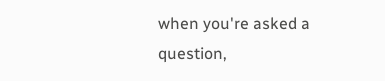when you're asked a question,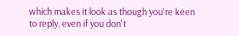which makes it look as though you're keen to reply, even if you don't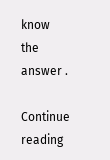know the answer .

Continue reading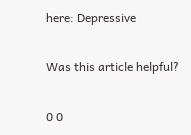here: Depressive

Was this article helpful?

0 0